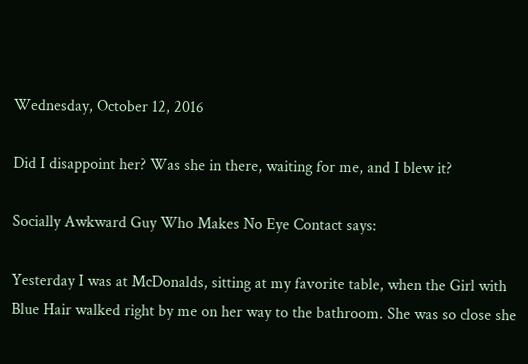Wednesday, October 12, 2016

Did I disappoint her? Was she in there, waiting for me, and I blew it?

Socially Awkward Guy Who Makes No Eye Contact says:

Yesterday I was at McDonalds, sitting at my favorite table, when the Girl with Blue Hair walked right by me on her way to the bathroom. She was so close she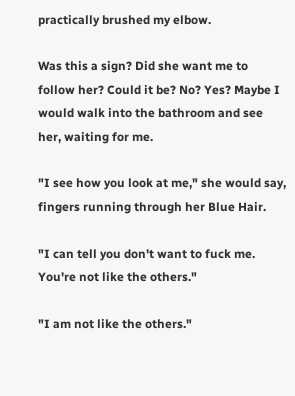practically brushed my elbow.

Was this a sign? Did she want me to follow her? Could it be? No? Yes? Maybe I would walk into the bathroom and see her, waiting for me.

"I see how you look at me," she would say, fingers running through her Blue Hair.

"I can tell you don't want to fuck me. You're not like the others."

"I am not like the others."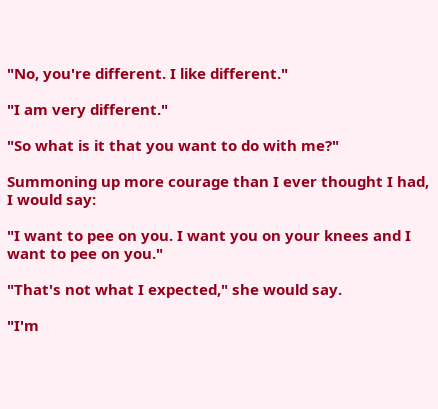"No, you're different. I like different."

"I am very different."

"So what is it that you want to do with me?"

Summoning up more courage than I ever thought I had, I would say:

"I want to pee on you. I want you on your knees and I want to pee on you."

"That's not what I expected," she would say.

"I'm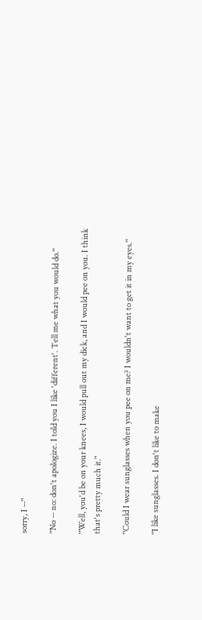sorry, I --"

"No -- no: don't apologize. I told you I like 'different'. Tell me what you would do."

"Well, you'd be on your knees, I would pull out my dick, and I would pee on you. I think that's pretty much it."

"Could I wear sunglasses when you pee on me? I wouldn't want to get it in my eyes."

"I like sunglasses. I don't like to make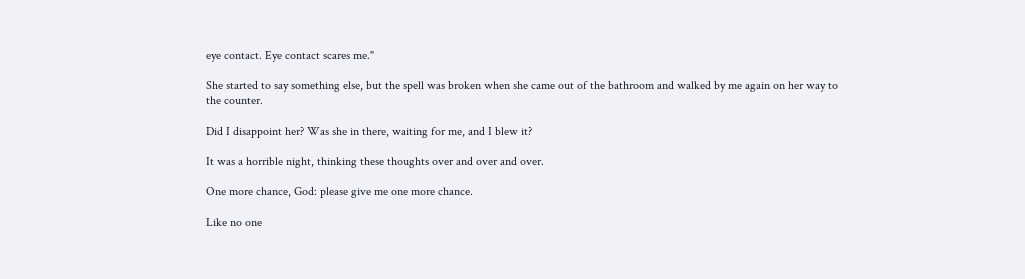eye contact. Eye contact scares me."

She started to say something else, but the spell was broken when she came out of the bathroom and walked by me again on her way to the counter.

Did I disappoint her? Was she in there, waiting for me, and I blew it?

It was a horrible night, thinking these thoughts over and over and over.

One more chance, God: please give me one more chance.

Like no one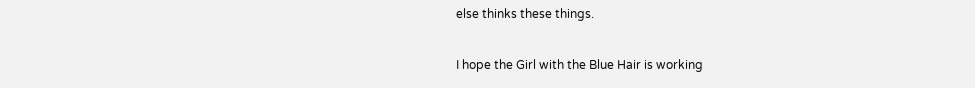else thinks these things.

I hope the Girl with the Blue Hair is working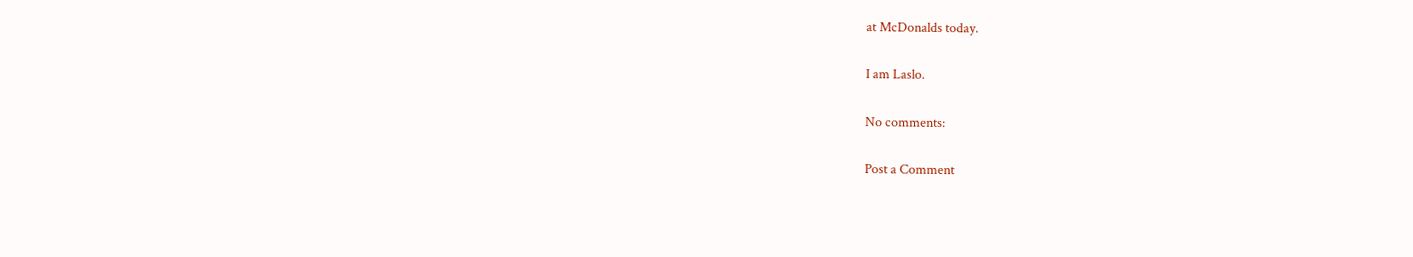at McDonalds today.

I am Laslo.

No comments:

Post a Comment